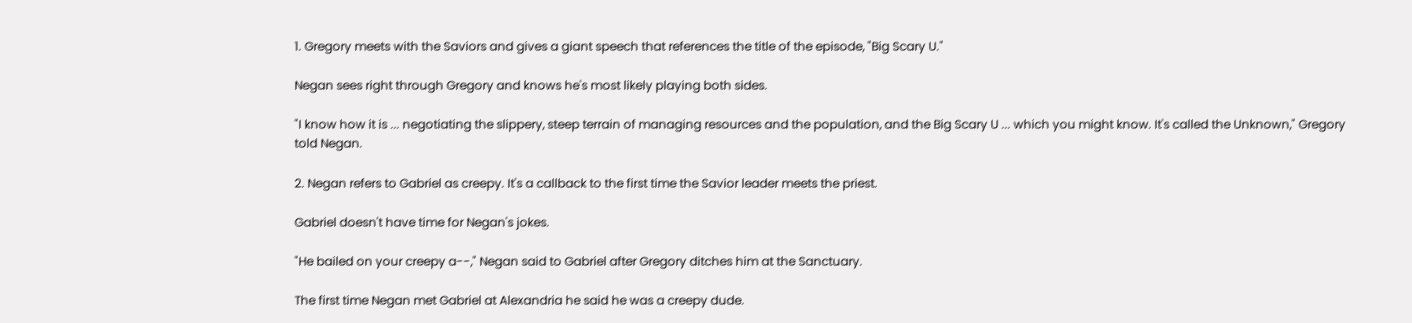1. Gregory meets with the Saviors and gives a giant speech that references the title of the episode, "Big Scary U."

Negan sees right through Gregory and knows he's most likely playing both sides.

"I know how it is ... negotiating the slippery, steep terrain of managing resources and the population, and the Big Scary U ... which you might know. It's called the Unknown," Gregory told Negan.

2. Negan refers to Gabriel as creepy. It's a callback to the first time the Savior leader meets the priest.

Gabriel doesn't have time for Negan's jokes.

"He bailed on your creepy a--," Negan said to Gabriel after Gregory ditches him at the Sanctuary.

The first time Negan met Gabriel at Alexandria he said he was a creepy dude.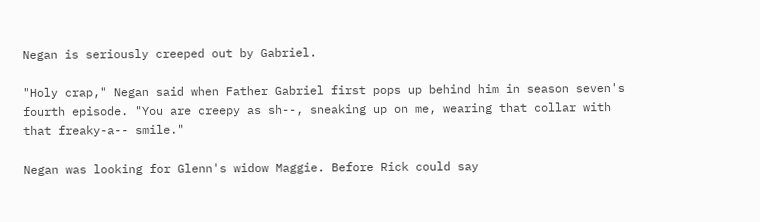Negan is seriously creeped out by Gabriel.

"Holy crap," Negan said when Father Gabriel first pops up behind him in season seven's fourth episode. "You are creepy as sh--, sneaking up on me, wearing that collar with that freaky-a-- smile."

Negan was looking for Glenn's widow Maggie. Before Rick could say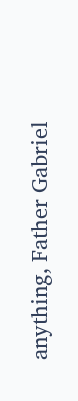anything, Father Gabriel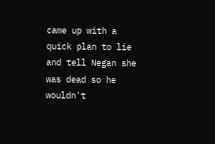came up with a quick plan to lie and tell Negan she was dead so he wouldn't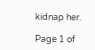kidnap her.

Page 1 of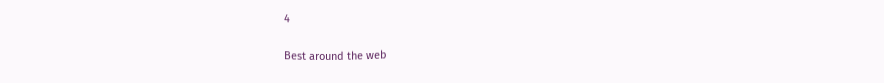4

Best around the web